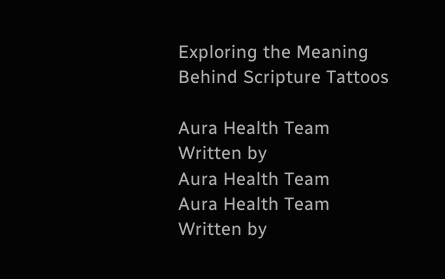Exploring the Meaning Behind Scripture Tattoos

Aura Health Team
Written by
Aura Health Team
Aura Health Team
Written by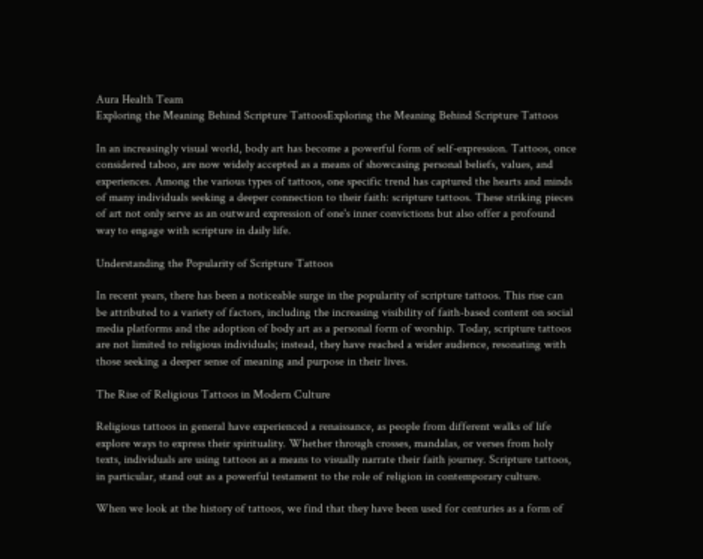Aura Health Team
Exploring the Meaning Behind Scripture TattoosExploring the Meaning Behind Scripture Tattoos

In an increasingly visual world, body art has become a powerful form of self-expression. Tattoos, once considered taboo, are now widely accepted as a means of showcasing personal beliefs, values, and experiences. Among the various types of tattoos, one specific trend has captured the hearts and minds of many individuals seeking a deeper connection to their faith: scripture tattoos. These striking pieces of art not only serve as an outward expression of one's inner convictions but also offer a profound way to engage with scripture in daily life.

Understanding the Popularity of Scripture Tattoos

In recent years, there has been a noticeable surge in the popularity of scripture tattoos. This rise can be attributed to a variety of factors, including the increasing visibility of faith-based content on social media platforms and the adoption of body art as a personal form of worship. Today, scripture tattoos are not limited to religious individuals; instead, they have reached a wider audience, resonating with those seeking a deeper sense of meaning and purpose in their lives.

The Rise of Religious Tattoos in Modern Culture

Religious tattoos in general have experienced a renaissance, as people from different walks of life explore ways to express their spirituality. Whether through crosses, mandalas, or verses from holy texts, individuals are using tattoos as a means to visually narrate their faith journey. Scripture tattoos, in particular, stand out as a powerful testament to the role of religion in contemporary culture.

When we look at the history of tattoos, we find that they have been used for centuries as a form of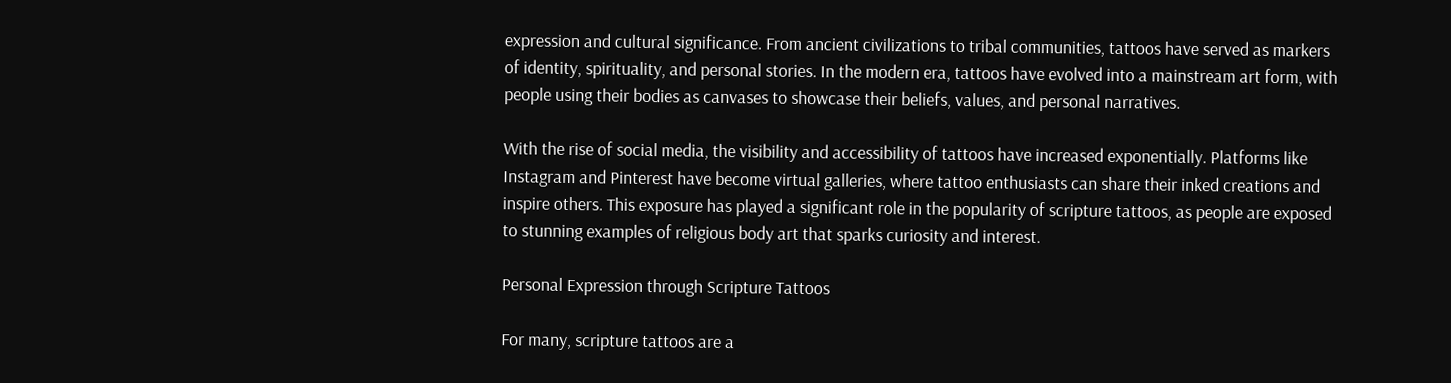expression and cultural significance. From ancient civilizations to tribal communities, tattoos have served as markers of identity, spirituality, and personal stories. In the modern era, tattoos have evolved into a mainstream art form, with people using their bodies as canvases to showcase their beliefs, values, and personal narratives.

With the rise of social media, the visibility and accessibility of tattoos have increased exponentially. Platforms like Instagram and Pinterest have become virtual galleries, where tattoo enthusiasts can share their inked creations and inspire others. This exposure has played a significant role in the popularity of scripture tattoos, as people are exposed to stunning examples of religious body art that sparks curiosity and interest.

Personal Expression through Scripture Tattoos

For many, scripture tattoos are a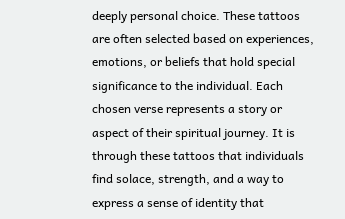deeply personal choice. These tattoos are often selected based on experiences, emotions, or beliefs that hold special significance to the individual. Each chosen verse represents a story or aspect of their spiritual journey. It is through these tattoos that individuals find solace, strength, and a way to express a sense of identity that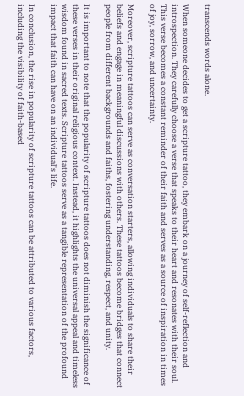transcends words alone.

When someone decides to get a scripture tattoo, they embark on a journey of self-reflection and introspection. They carefully choose a verse that speaks to their heart and resonates with their soul. This verse becomes a constant reminder of their faith and serves as a source of inspiration in times of joy, sorrow, and uncertainty.

Moreover, scripture tattoos can serve as conversation starters, allowing individuals to share their beliefs and engage in meaningful discussions with others. These tattoos become bridges that connect people from different backgrounds and faiths, fostering understanding, respect, and unity.

It is important to note that the popularity of scripture tattoos does not diminish the significance of these verses in their original religious context. Instead, it highlights the universal appeal and timeless wisdom found in sacred texts. Scripture tattoos serve as a tangible representation of the profound impact that faith can have on an individual's life.

In conclusion, the rise in popularity of scripture tattoos can be attributed to various factors, including the visibility of faith-based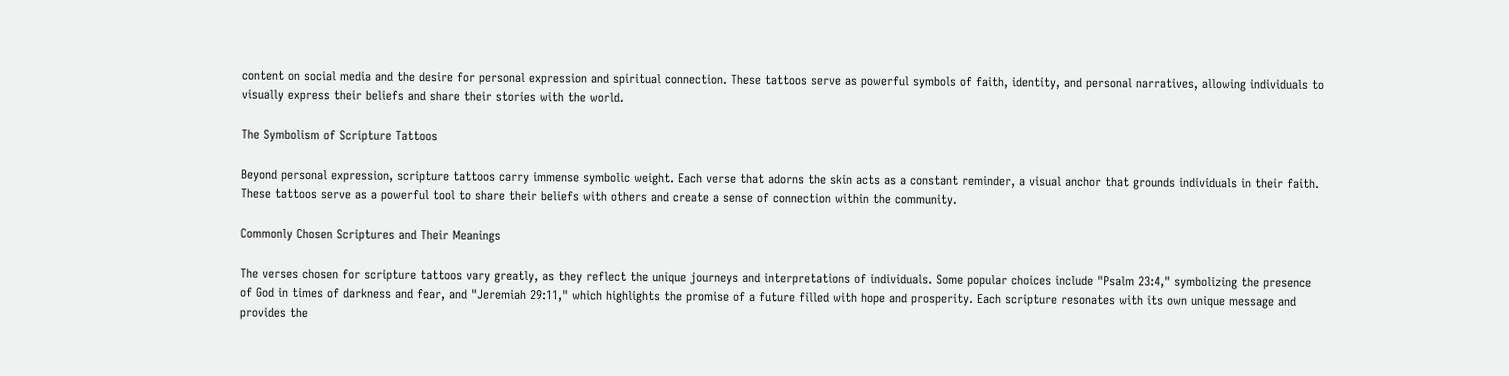content on social media and the desire for personal expression and spiritual connection. These tattoos serve as powerful symbols of faith, identity, and personal narratives, allowing individuals to visually express their beliefs and share their stories with the world.

The Symbolism of Scripture Tattoos

Beyond personal expression, scripture tattoos carry immense symbolic weight. Each verse that adorns the skin acts as a constant reminder, a visual anchor that grounds individuals in their faith. These tattoos serve as a powerful tool to share their beliefs with others and create a sense of connection within the community.

Commonly Chosen Scriptures and Their Meanings

The verses chosen for scripture tattoos vary greatly, as they reflect the unique journeys and interpretations of individuals. Some popular choices include "Psalm 23:4," symbolizing the presence of God in times of darkness and fear, and "Jeremiah 29:11," which highlights the promise of a future filled with hope and prosperity. Each scripture resonates with its own unique message and provides the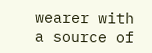wearer with a source of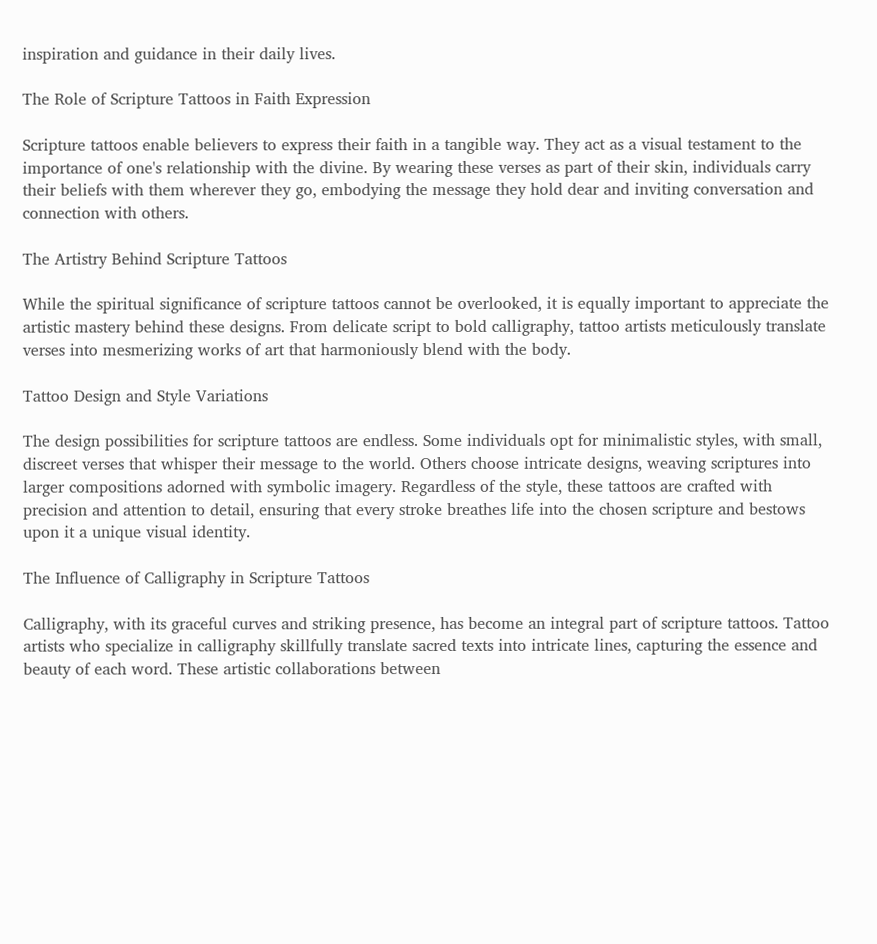inspiration and guidance in their daily lives.

The Role of Scripture Tattoos in Faith Expression

Scripture tattoos enable believers to express their faith in a tangible way. They act as a visual testament to the importance of one's relationship with the divine. By wearing these verses as part of their skin, individuals carry their beliefs with them wherever they go, embodying the message they hold dear and inviting conversation and connection with others.

The Artistry Behind Scripture Tattoos

While the spiritual significance of scripture tattoos cannot be overlooked, it is equally important to appreciate the artistic mastery behind these designs. From delicate script to bold calligraphy, tattoo artists meticulously translate verses into mesmerizing works of art that harmoniously blend with the body.

Tattoo Design and Style Variations

The design possibilities for scripture tattoos are endless. Some individuals opt for minimalistic styles, with small, discreet verses that whisper their message to the world. Others choose intricate designs, weaving scriptures into larger compositions adorned with symbolic imagery. Regardless of the style, these tattoos are crafted with precision and attention to detail, ensuring that every stroke breathes life into the chosen scripture and bestows upon it a unique visual identity.

The Influence of Calligraphy in Scripture Tattoos

Calligraphy, with its graceful curves and striking presence, has become an integral part of scripture tattoos. Tattoo artists who specialize in calligraphy skillfully translate sacred texts into intricate lines, capturing the essence and beauty of each word. These artistic collaborations between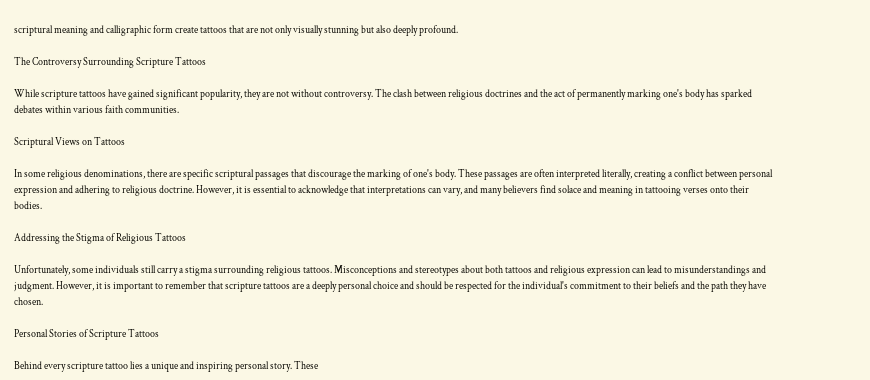scriptural meaning and calligraphic form create tattoos that are not only visually stunning but also deeply profound.

The Controversy Surrounding Scripture Tattoos

While scripture tattoos have gained significant popularity, they are not without controversy. The clash between religious doctrines and the act of permanently marking one's body has sparked debates within various faith communities.

Scriptural Views on Tattoos

In some religious denominations, there are specific scriptural passages that discourage the marking of one's body. These passages are often interpreted literally, creating a conflict between personal expression and adhering to religious doctrine. However, it is essential to acknowledge that interpretations can vary, and many believers find solace and meaning in tattooing verses onto their bodies.

Addressing the Stigma of Religious Tattoos

Unfortunately, some individuals still carry a stigma surrounding religious tattoos. Misconceptions and stereotypes about both tattoos and religious expression can lead to misunderstandings and judgment. However, it is important to remember that scripture tattoos are a deeply personal choice and should be respected for the individual's commitment to their beliefs and the path they have chosen.

Personal Stories of Scripture Tattoos

Behind every scripture tattoo lies a unique and inspiring personal story. These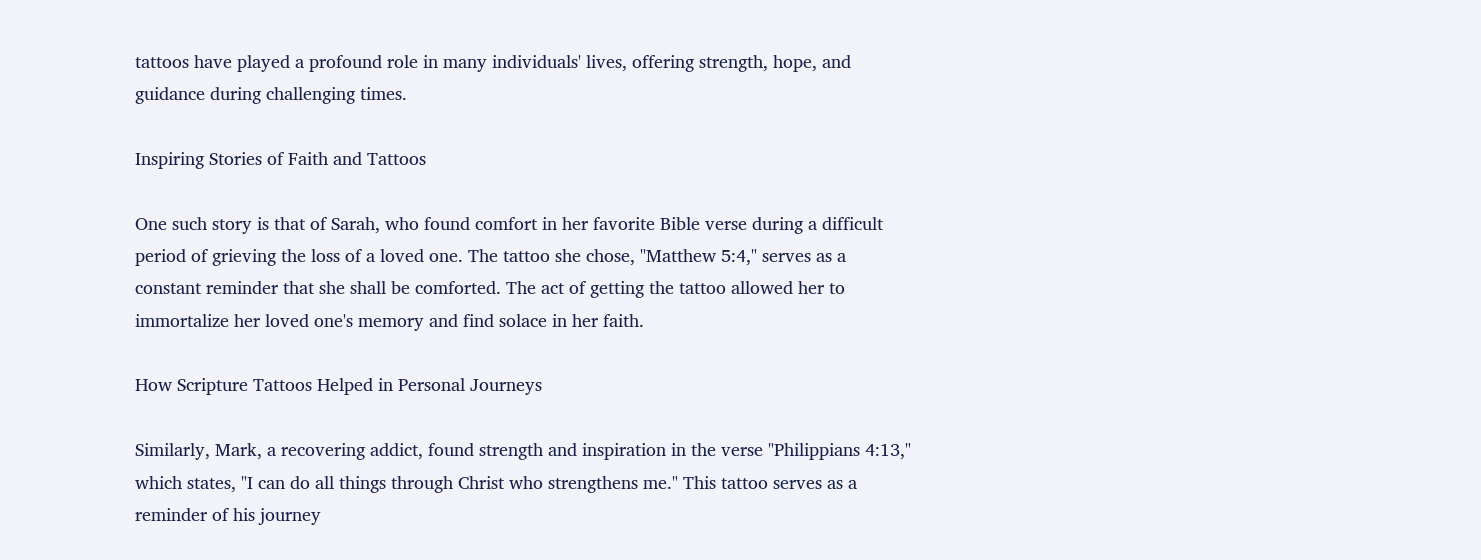tattoos have played a profound role in many individuals' lives, offering strength, hope, and guidance during challenging times.

Inspiring Stories of Faith and Tattoos

One such story is that of Sarah, who found comfort in her favorite Bible verse during a difficult period of grieving the loss of a loved one. The tattoo she chose, "Matthew 5:4," serves as a constant reminder that she shall be comforted. The act of getting the tattoo allowed her to immortalize her loved one's memory and find solace in her faith.

How Scripture Tattoos Helped in Personal Journeys

Similarly, Mark, a recovering addict, found strength and inspiration in the verse "Philippians 4:13," which states, "I can do all things through Christ who strengthens me." This tattoo serves as a reminder of his journey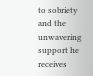to sobriety and the unwavering support he receives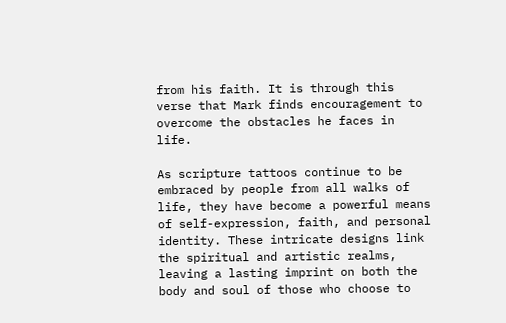from his faith. It is through this verse that Mark finds encouragement to overcome the obstacles he faces in life.

As scripture tattoos continue to be embraced by people from all walks of life, they have become a powerful means of self-expression, faith, and personal identity. These intricate designs link the spiritual and artistic realms, leaving a lasting imprint on both the body and soul of those who choose to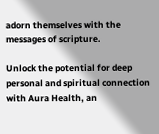adorn themselves with the messages of scripture.

Unlock the potential for deep personal and spiritual connection with Aura Health, an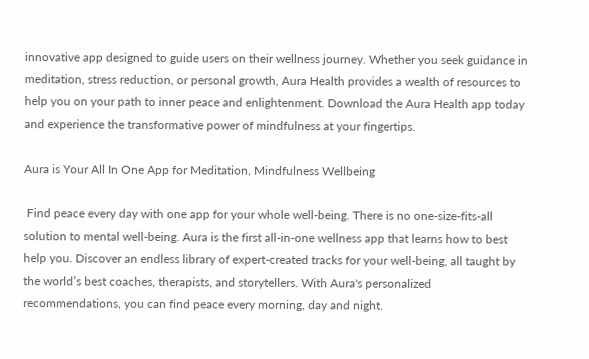innovative app designed to guide users on their wellness journey. Whether you seek guidance in meditation, stress reduction, or personal growth, Aura Health provides a wealth of resources to help you on your path to inner peace and enlightenment. Download the Aura Health app today and experience the transformative power of mindfulness at your fingertips.

Aura is Your All In One App for Meditation, Mindfulness Wellbeing

 Find peace every day with one app for your whole well-being. There is no one-size-fits-all solution to mental well-being. Aura is the first all-in-one wellness app that learns how to best help you. Discover an endless library of expert-created tracks for your well-being, all taught by the world’s best coaches, therapists, and storytellers. With Aura's personalized recommendations, you can find peace every morning, day and night.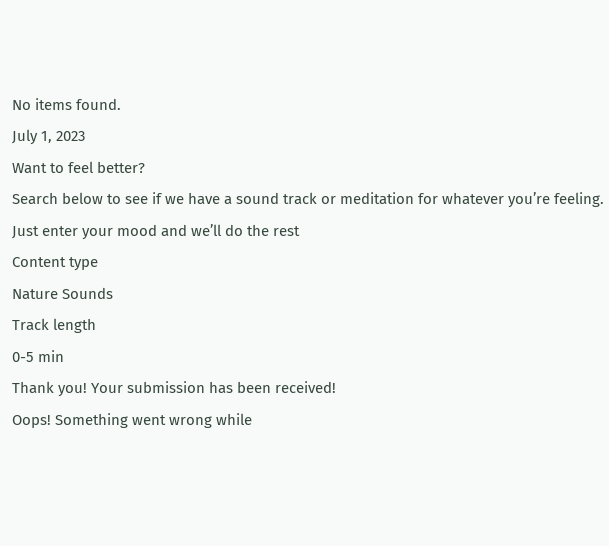No items found.
July 1, 2023
Want to feel better?
Search below to see if we have a sound track or meditation for whatever you’re feeling. Just enter your mood and we’ll do the rest
Content type
Nature Sounds
Track length
0-5 min
Thank you! Your submission has been received!
Oops! Something went wrong while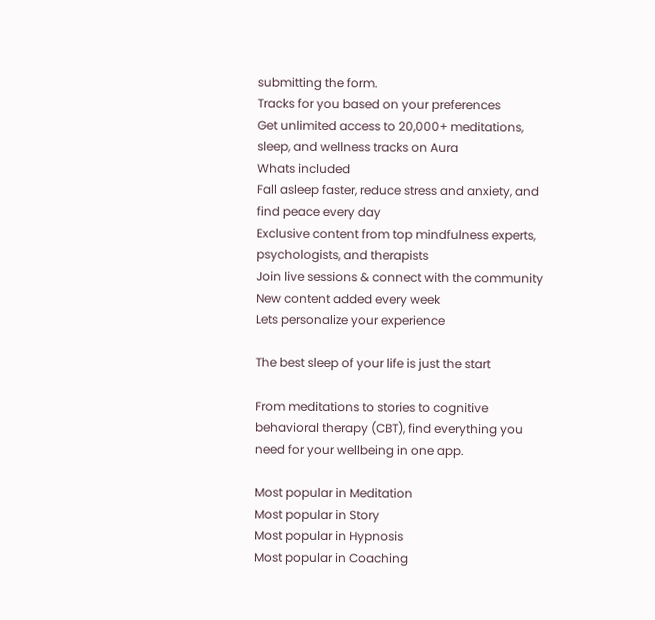submitting the form.
Tracks for you based on your preferences
Get unlimited access to 20,000+ meditations, sleep, and wellness tracks on Aura
Whats included
Fall asleep faster, reduce stress and anxiety, and find peace every day
Exclusive content from top mindfulness experts, psychologists, and therapists
Join live sessions & connect with the community
New content added every week
Lets personalize your experience

The best sleep of your life is just the start

From meditations to stories to cognitive behavioral therapy (CBT), find everything you need for your wellbeing in one app.

Most popular in Meditation
Most popular in Story
Most popular in Hypnosis
Most popular in Coaching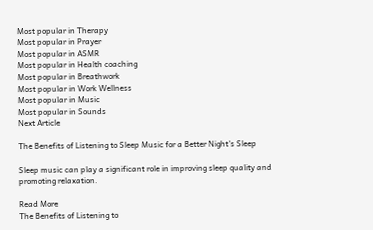Most popular in Therapy
Most popular in Prayer
Most popular in ASMR
Most popular in Health coaching
Most popular in Breathwork
Most popular in Work Wellness
Most popular in Music
Most popular in Sounds
Next Article

The Benefits of Listening to Sleep Music for a Better Night's Sleep

Sleep music can play a significant role in improving sleep quality and promoting relaxation.

Read More
The Benefits of Listening to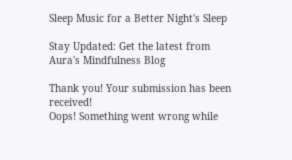Sleep Music for a Better Night's Sleep

Stay Updated: Get the latest from Aura's Mindfulness Blog

Thank you! Your submission has been received!
Oops! Something went wrong while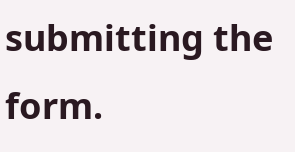submitting the form.